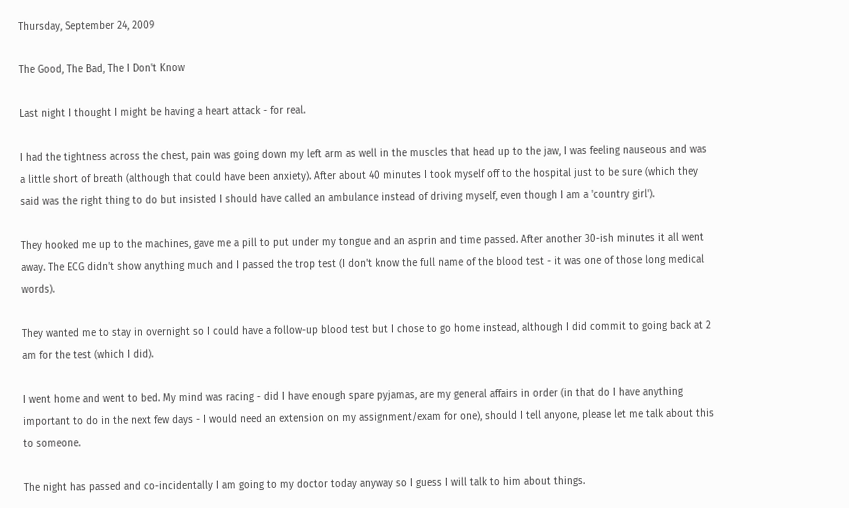Thursday, September 24, 2009

The Good, The Bad, The I Don't Know

Last night I thought I might be having a heart attack - for real.

I had the tightness across the chest, pain was going down my left arm as well in the muscles that head up to the jaw, I was feeling nauseous and was a little short of breath (although that could have been anxiety). After about 40 minutes I took myself off to the hospital just to be sure (which they said was the right thing to do but insisted I should have called an ambulance instead of driving myself, even though I am a 'country girl').

They hooked me up to the machines, gave me a pill to put under my tongue and an asprin and time passed. After another 30-ish minutes it all went away. The ECG didn't show anything much and I passed the trop test (I don't know the full name of the blood test - it was one of those long medical words).

They wanted me to stay in overnight so I could have a follow-up blood test but I chose to go home instead, although I did commit to going back at 2 am for the test (which I did).

I went home and went to bed. My mind was racing - did I have enough spare pyjamas, are my general affairs in order (in that do I have anything important to do in the next few days - I would need an extension on my assignment/exam for one), should I tell anyone, please let me talk about this to someone.

The night has passed and co-incidentally I am going to my doctor today anyway so I guess I will talk to him about things.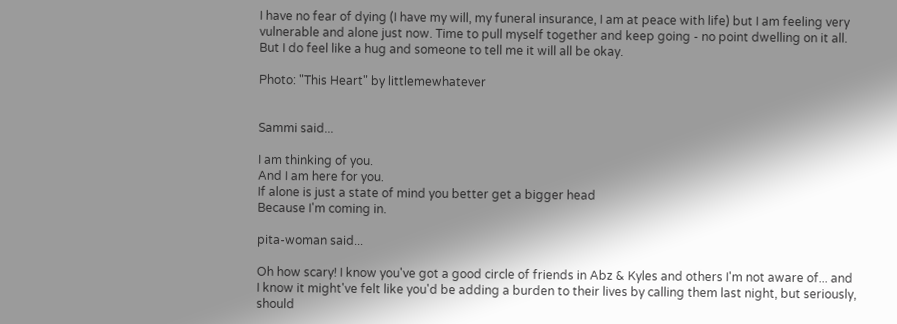I have no fear of dying (I have my will, my funeral insurance, I am at peace with life) but I am feeling very vulnerable and alone just now. Time to pull myself together and keep going - no point dwelling on it all. But I do feel like a hug and someone to tell me it will all be okay.

Photo: "This Heart" by littlemewhatever


Sammi said...

I am thinking of you.
And I am here for you.
If alone is just a state of mind you better get a bigger head
Because I'm coming in.

pita-woman said...

Oh how scary! I know you've got a good circle of friends in Abz & Kyles and others I'm not aware of... and I know it might've felt like you'd be adding a burden to their lives by calling them last night, but seriously, should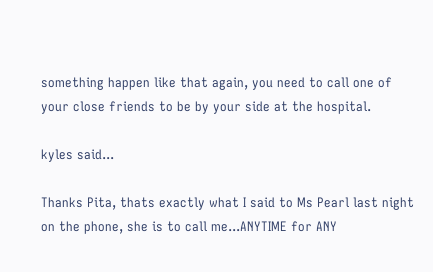something happen like that again, you need to call one of your close friends to be by your side at the hospital.

kyles said...

Thanks Pita, thats exactly what I said to Ms Pearl last night on the phone, she is to call me...ANYTIME for ANY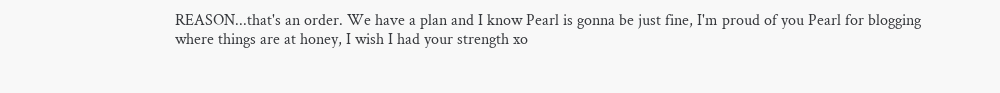REASON...that's an order. We have a plan and I know Pearl is gonna be just fine, I'm proud of you Pearl for blogging where things are at honey, I wish I had your strength xo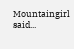Mountaingirl said...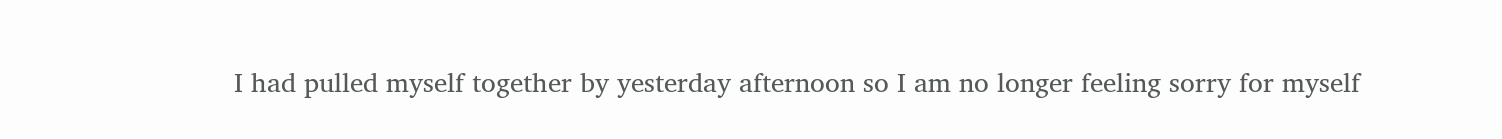I had pulled myself together by yesterday afternoon so I am no longer feeling sorry for myself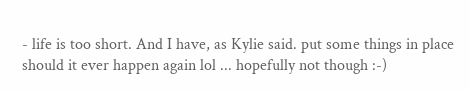- life is too short. And I have, as Kylie said. put some things in place should it ever happen again lol ... hopefully not though :-)